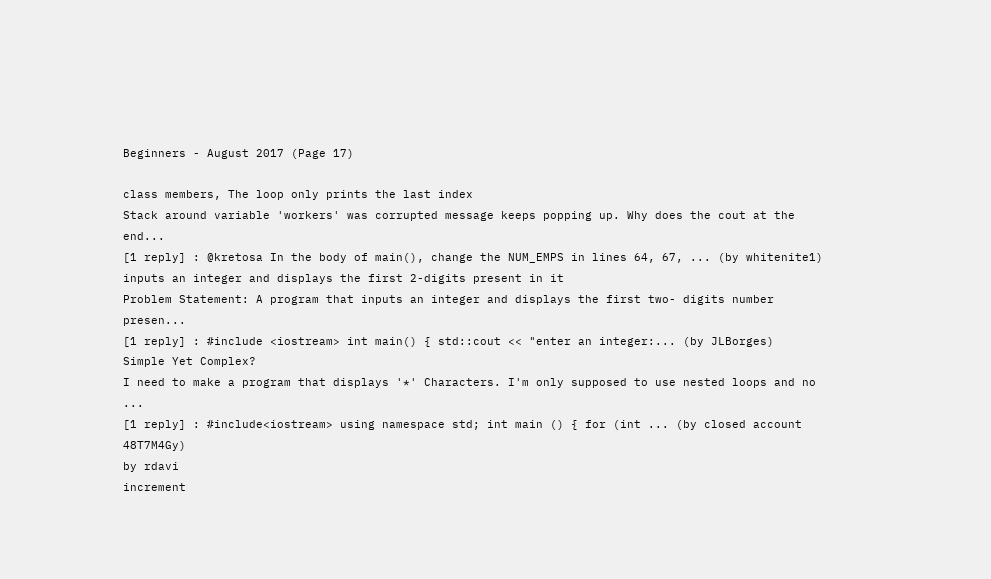Beginners - August 2017 (Page 17)

class members, The loop only prints the last index
Stack around variable 'workers' was corrupted message keeps popping up. Why does the cout at the end...
[1 reply] : @kretosa In the body of main(), change the NUM_EMPS in lines 64, 67, ... (by whitenite1)
inputs an integer and displays the first 2-digits present in it
Problem Statement: A program that inputs an integer and displays the first two- digits number presen...
[1 reply] : #include <iostream> int main() { std::cout << "enter an integer:... (by JLBorges)
Simple Yet Complex?
I need to make a program that displays '*' Characters. I'm only supposed to use nested loops and no ...
[1 reply] : #include<iostream> using namespace std; int main () { for (int ... (by closed account 48T7M4Gy)
by rdavi
increment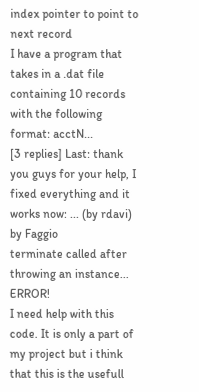index pointer to point to next record
I have a program that takes in a .dat file containing 10 records with the following format: acctN...
[3 replies] Last: thank you guys for your help, I fixed everything and it works now: ... (by rdavi)
by Faggio
terminate called after throwing an instance... ERROR!
I need help with this code. It is only a part of my project but i think that this is the usefull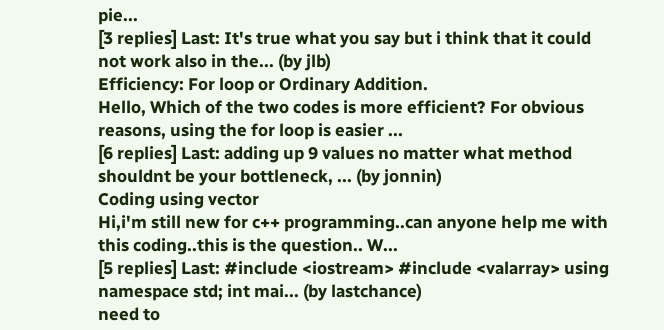pie...
[3 replies] Last: It's true what you say but i think that it could not work also in the... (by jlb)
Efficiency: For loop or Ordinary Addition.
Hello, Which of the two codes is more efficient? For obvious reasons, using the for loop is easier ...
[6 replies] Last: adding up 9 values no matter what method shouldnt be your bottleneck, ... (by jonnin)
Coding using vector
Hi,i'm still new for c++ programming..can anyone help me with this coding..this is the question.. W...
[5 replies] Last: #include <iostream> #include <valarray> using namespace std; int mai... (by lastchance)
need to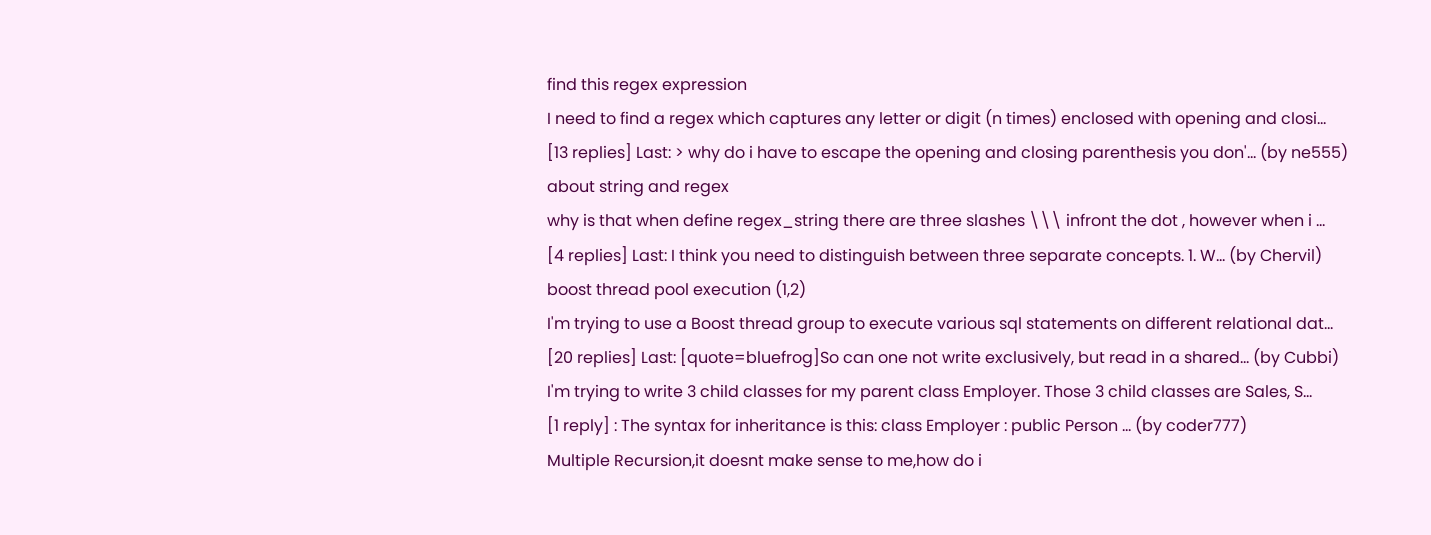find this regex expression
I need to find a regex which captures any letter or digit (n times) enclosed with opening and closi...
[13 replies] Last: > why do i have to escape the opening and closing parenthesis you don'... (by ne555)
about string and regex
why is that when define regex_string there are three slashes \\\ infront the dot , however when i ...
[4 replies] Last: I think you need to distinguish between three separate concepts. 1. W... (by Chervil)
boost thread pool execution (1,2)
I'm trying to use a Boost thread group to execute various sql statements on different relational dat...
[20 replies] Last: [quote=bluefrog]So can one not write exclusively, but read in a shared... (by Cubbi)
I'm trying to write 3 child classes for my parent class Employer. Those 3 child classes are Sales, S...
[1 reply] : The syntax for inheritance is this: class Employer : public Person ... (by coder777)
Multiple Recursion,it doesnt make sense to me,how do i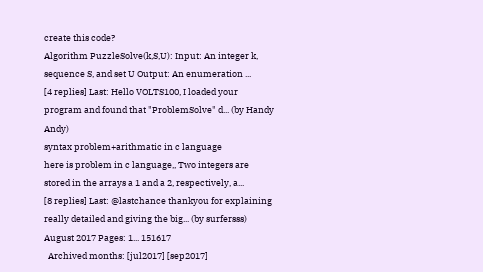create this code?
Algorithm PuzzleSolve(k,S,U): Input: An integer k, sequence S, and set U Output: An enumeration ...
[4 replies] Last: Hello VOLTS100, I loaded your program and found that "ProblemSolve" d... (by Handy Andy)
syntax problem+arithmatic in c language
here is problem in c language,, Two integers are stored in the arrays a 1 and a 2, respectively, a...
[8 replies] Last: @lastchance thankyou for explaining really detailed and giving the big... (by surfersss)
August 2017 Pages: 1... 151617
  Archived months: [jul2017] [sep2017]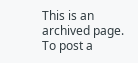This is an archived page. To post a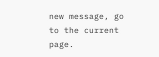new message, go to the current page.